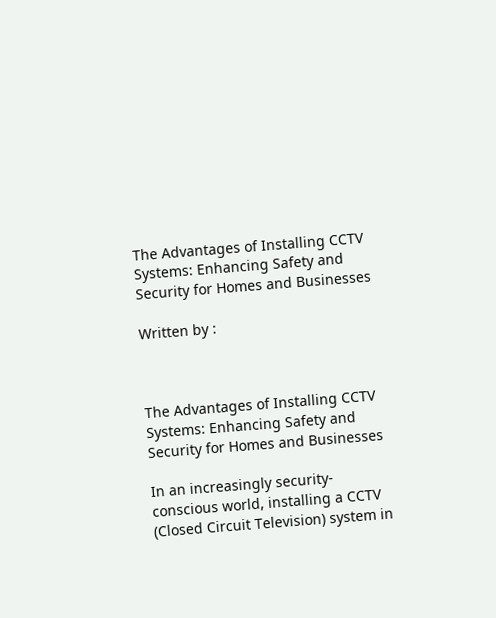The Advantages of Installing CCTV Systems: Enhancing Safety and Security for Homes and Businesses

Written by :



The Advantages of Installing CCTV Systems: Enhancing Safety and Security for Homes and Businesses

In an increasingly security-conscious world, installing a CCTV (Closed Circuit Television) system in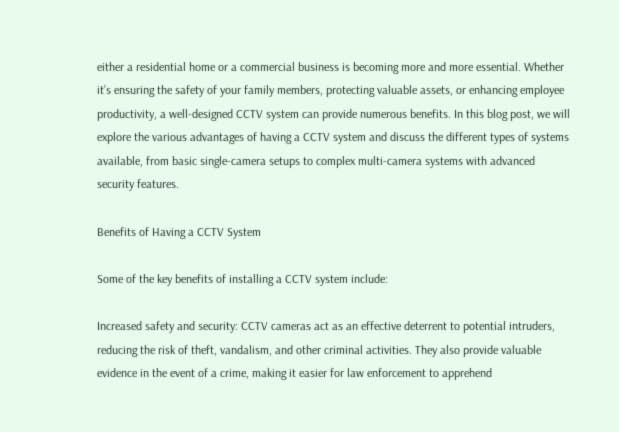either a residential home or a commercial business is becoming more and more essential. Whether it’s ensuring the safety of your family members, protecting valuable assets, or enhancing employee productivity, a well-designed CCTV system can provide numerous benefits. In this blog post, we will explore the various advantages of having a CCTV system and discuss the different types of systems available, from basic single-camera setups to complex multi-camera systems with advanced security features.

Benefits of Having a CCTV System

Some of the key benefits of installing a CCTV system include:

Increased safety and security: CCTV cameras act as an effective deterrent to potential intruders, reducing the risk of theft, vandalism, and other criminal activities. They also provide valuable evidence in the event of a crime, making it easier for law enforcement to apprehend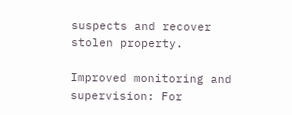suspects and recover stolen property.

Improved monitoring and supervision: For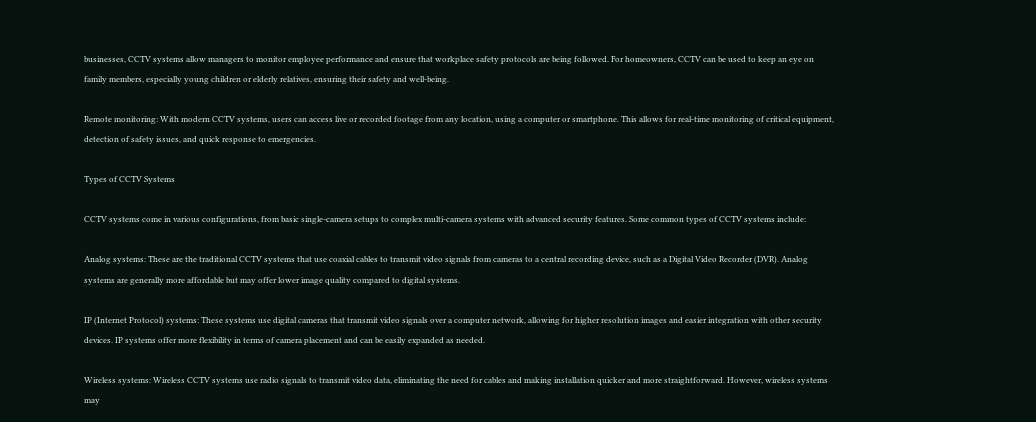businesses, CCTV systems allow managers to monitor employee performance and ensure that workplace safety protocols are being followed. For homeowners, CCTV can be used to keep an eye on family members, especially young children or elderly relatives, ensuring their safety and well-being.

Remote monitoring: With modern CCTV systems, users can access live or recorded footage from any location, using a computer or smartphone. This allows for real-time monitoring of critical equipment, detection of safety issues, and quick response to emergencies.

Types of CCTV Systems

CCTV systems come in various configurations, from basic single-camera setups to complex multi-camera systems with advanced security features. Some common types of CCTV systems include:

Analog systems: These are the traditional CCTV systems that use coaxial cables to transmit video signals from cameras to a central recording device, such as a Digital Video Recorder (DVR). Analog systems are generally more affordable but may offer lower image quality compared to digital systems.

IP (Internet Protocol) systems: These systems use digital cameras that transmit video signals over a computer network, allowing for higher resolution images and easier integration with other security devices. IP systems offer more flexibility in terms of camera placement and can be easily expanded as needed.

Wireless systems: Wireless CCTV systems use radio signals to transmit video data, eliminating the need for cables and making installation quicker and more straightforward. However, wireless systems may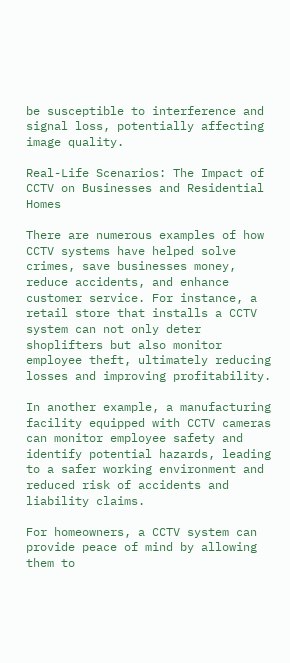be susceptible to interference and signal loss, potentially affecting image quality.

Real-Life Scenarios: The Impact of CCTV on Businesses and Residential Homes

There are numerous examples of how CCTV systems have helped solve crimes, save businesses money, reduce accidents, and enhance customer service. For instance, a retail store that installs a CCTV system can not only deter shoplifters but also monitor employee theft, ultimately reducing losses and improving profitability.

In another example, a manufacturing facility equipped with CCTV cameras can monitor employee safety and identify potential hazards, leading to a safer working environment and reduced risk of accidents and liability claims.

For homeowners, a CCTV system can provide peace of mind by allowing them to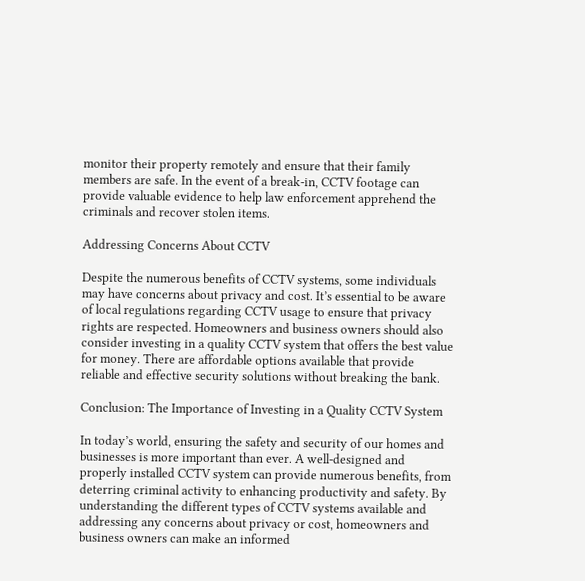monitor their property remotely and ensure that their family members are safe. In the event of a break-in, CCTV footage can provide valuable evidence to help law enforcement apprehend the criminals and recover stolen items.

Addressing Concerns About CCTV

Despite the numerous benefits of CCTV systems, some individuals may have concerns about privacy and cost. It’s essential to be aware of local regulations regarding CCTV usage to ensure that privacy rights are respected. Homeowners and business owners should also consider investing in a quality CCTV system that offers the best value for money. There are affordable options available that provide reliable and effective security solutions without breaking the bank.

Conclusion: The Importance of Investing in a Quality CCTV System

In today’s world, ensuring the safety and security of our homes and businesses is more important than ever. A well-designed and properly installed CCTV system can provide numerous benefits, from deterring criminal activity to enhancing productivity and safety. By understanding the different types of CCTV systems available and addressing any concerns about privacy or cost, homeowners and business owners can make an informed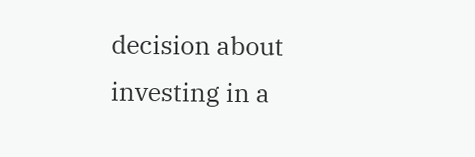decision about investing in a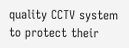quality CCTV system to protect their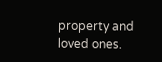property and loved ones.